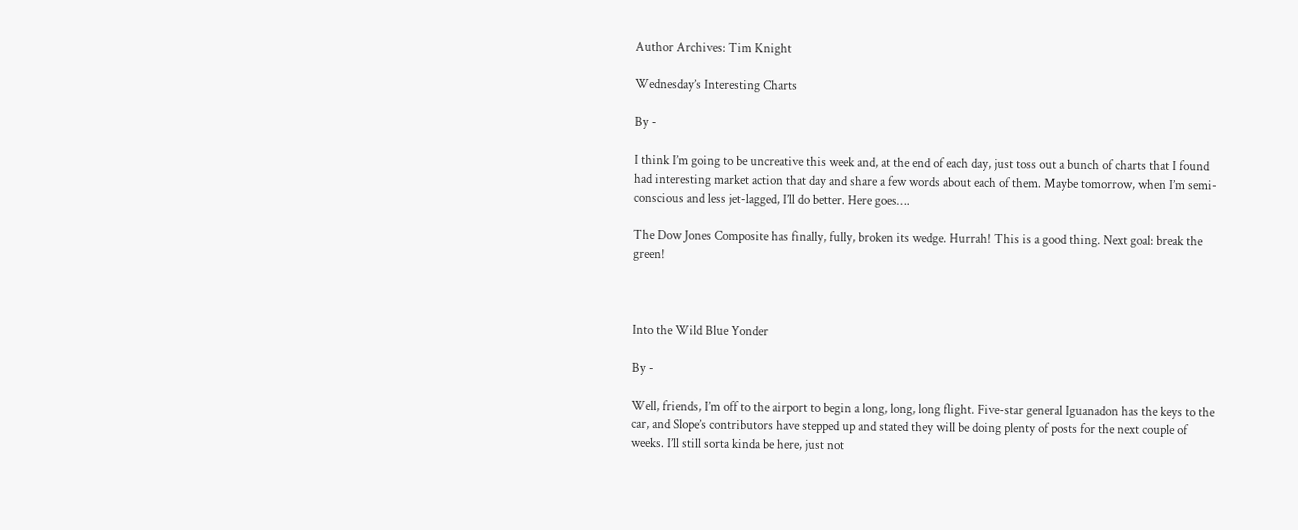Author Archives: Tim Knight

Wednesday’s Interesting Charts

By -

I think I’m going to be uncreative this week and, at the end of each day, just toss out a bunch of charts that I found had interesting market action that day and share a few words about each of them. Maybe tomorrow, when I’m semi-conscious and less jet-lagged, I’ll do better. Here goes….

The Dow Jones Composite has finally, fully, broken its wedge. Hurrah! This is a good thing. Next goal: break the green!



Into the Wild Blue Yonder

By -

Well, friends, I’m off to the airport to begin a long, long, long flight. Five-star general Iguanadon has the keys to the car, and Slope’s contributors have stepped up and stated they will be doing plenty of posts for the next couple of weeks. I’ll still sorta kinda be here, just not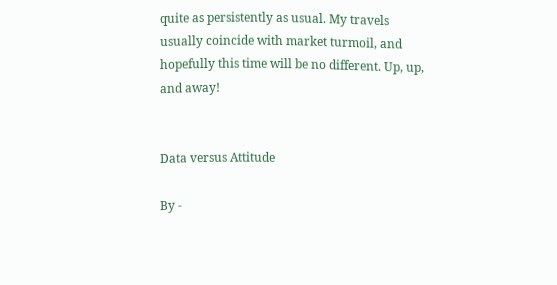quite as persistently as usual. My travels usually coincide with market turmoil, and hopefully this time will be no different. Up, up, and away!


Data versus Attitude

By -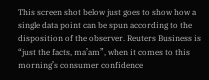This screen shot below just goes to show how a single data point can be spun according to the disposition of the observer. Reuters Business is “just the facts, ma’am”, when it comes to this morning’s consumer confidence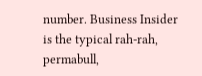number. Business Insider is the typical rah-rah, permabull,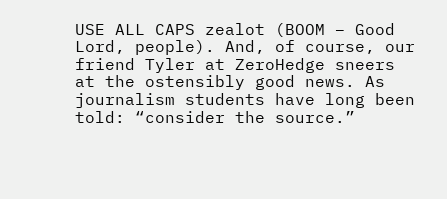USE ALL CAPS zealot (BOOM – Good Lord, people). And, of course, our friend Tyler at ZeroHedge sneers at the ostensibly good news. As journalism students have long been told: “consider the source.”